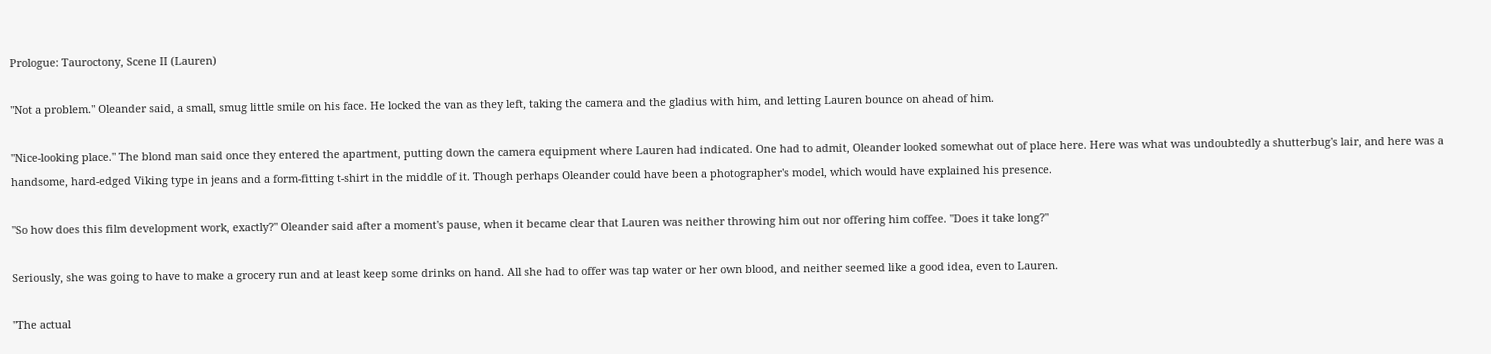Prologue: Tauroctony, Scene II (Lauren)

"Not a problem." Oleander said, a small, smug little smile on his face. He locked the van as they left, taking the camera and the gladius with him, and letting Lauren bounce on ahead of him.

"Nice-looking place." The blond man said once they entered the apartment, putting down the camera equipment where Lauren had indicated. One had to admit, Oleander looked somewhat out of place here. Here was what was undoubtedly a shutterbug's lair, and here was a handsome, hard-edged Viking type in jeans and a form-fitting t-shirt in the middle of it. Though perhaps Oleander could have been a photographer's model, which would have explained his presence.

"So how does this film development work, exactly?" Oleander said after a moment's pause, when it became clear that Lauren was neither throwing him out nor offering him coffee. "Does it take long?"

Seriously, she was going to have to make a grocery run and at least keep some drinks on hand. All she had to offer was tap water or her own blood, and neither seemed like a good idea, even to Lauren.

"The actual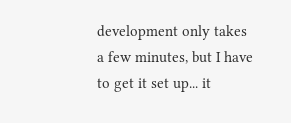development only takes a few minutes, but I have to get it set up... it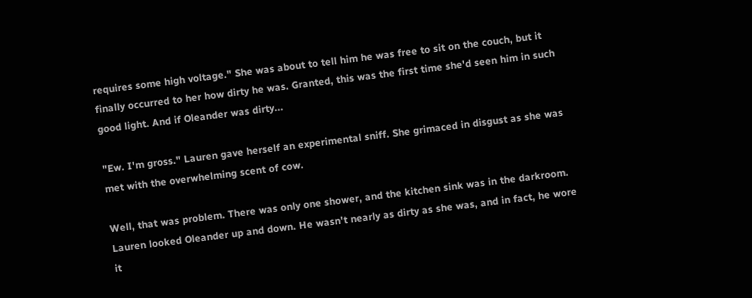requires some high voltage." She was about to tell him he was free to sit on the couch, but it finally occurred to her how dirty he was. Granted, this was the first time she'd seen him in such good light. And if Oleander was dirty...

"Ew. I'm gross." Lauren gave herself an experimental sniff. She grimaced in disgust as she was met with the overwhelming scent of cow.

Well, that was problem. There was only one shower, and the kitchen sink was in the darkroom. Lauren looked Oleander up and down. He wasn't nearly as dirty as she was, and in fact, he wore it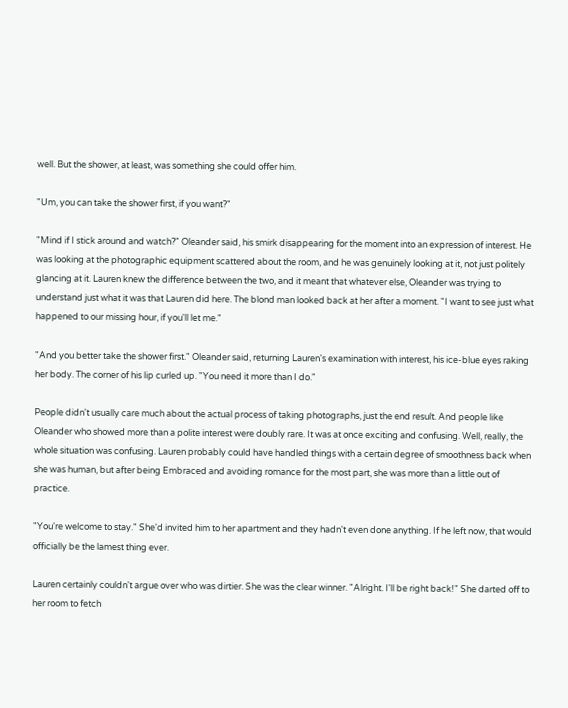well. But the shower, at least, was something she could offer him.

"Um, you can take the shower first, if you want?"

"Mind if I stick around and watch?" Oleander said, his smirk disappearing for the moment into an expression of interest. He was looking at the photographic equipment scattered about the room, and he was genuinely looking at it, not just politely glancing at it. Lauren knew the difference between the two, and it meant that whatever else, Oleander was trying to understand just what it was that Lauren did here. The blond man looked back at her after a moment. "I want to see just what happened to our missing hour, if you'll let me."

"And you better take the shower first." Oleander said, returning Lauren's examination with interest, his ice-blue eyes raking her body. The corner of his lip curled up. "You need it more than I do."

People didn't usually care much about the actual process of taking photographs, just the end result. And people like Oleander who showed more than a polite interest were doubly rare. It was at once exciting and confusing. Well, really, the whole situation was confusing. Lauren probably could have handled things with a certain degree of smoothness back when she was human, but after being Embraced and avoiding romance for the most part, she was more than a little out of practice.

"You're welcome to stay." She'd invited him to her apartment and they hadn't even done anything. If he left now, that would officially be the lamest thing ever.

Lauren certainly couldn't argue over who was dirtier. She was the clear winner. "Alright. I'll be right back!" She darted off to her room to fetch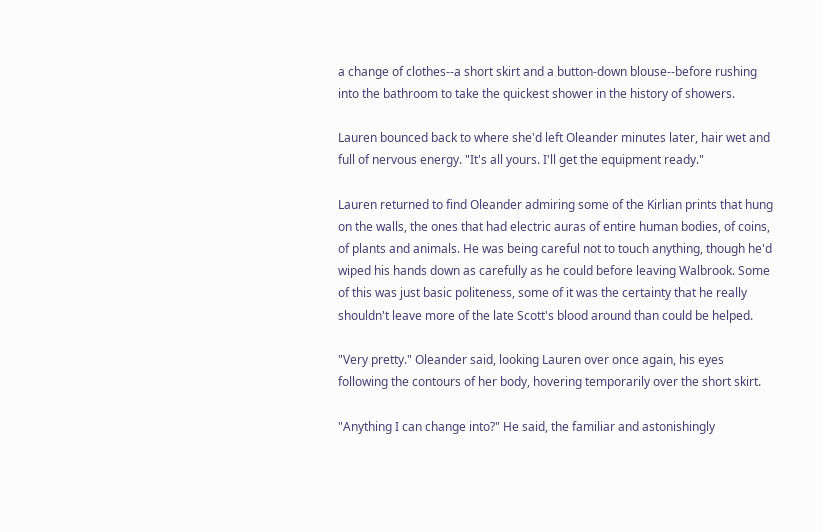a change of clothes--a short skirt and a button-down blouse--before rushing into the bathroom to take the quickest shower in the history of showers.

Lauren bounced back to where she'd left Oleander minutes later, hair wet and full of nervous energy. "It's all yours. I'll get the equipment ready."

Lauren returned to find Oleander admiring some of the Kirlian prints that hung on the walls, the ones that had electric auras of entire human bodies, of coins, of plants and animals. He was being careful not to touch anything, though he'd wiped his hands down as carefully as he could before leaving Walbrook. Some of this was just basic politeness, some of it was the certainty that he really shouldn't leave more of the late Scott's blood around than could be helped.

"Very pretty." Oleander said, looking Lauren over once again, his eyes following the contours of her body, hovering temporarily over the short skirt.

"Anything I can change into?" He said, the familiar and astonishingly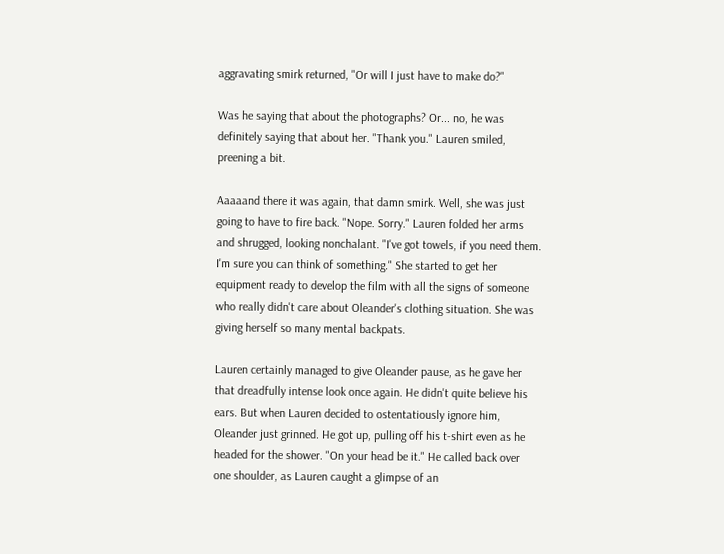aggravating smirk returned, "Or will I just have to make do?"

Was he saying that about the photographs? Or... no, he was definitely saying that about her. "Thank you." Lauren smiled, preening a bit.

Aaaaand there it was again, that damn smirk. Well, she was just going to have to fire back. "Nope. Sorry." Lauren folded her arms and shrugged, looking nonchalant. "I've got towels, if you need them. I'm sure you can think of something." She started to get her equipment ready to develop the film with all the signs of someone who really didn't care about Oleander's clothing situation. She was giving herself so many mental backpats.

Lauren certainly managed to give Oleander pause, as he gave her that dreadfully intense look once again. He didn't quite believe his ears. But when Lauren decided to ostentatiously ignore him, Oleander just grinned. He got up, pulling off his t-shirt even as he headed for the shower. "On your head be it." He called back over one shoulder, as Lauren caught a glimpse of an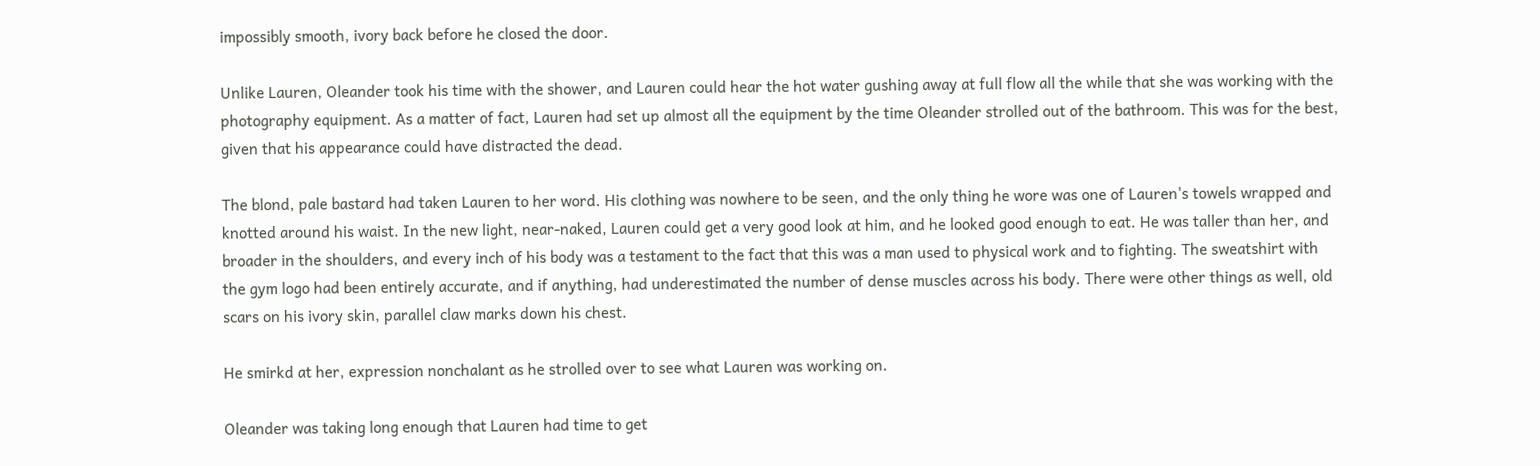impossibly smooth, ivory back before he closed the door.

Unlike Lauren, Oleander took his time with the shower, and Lauren could hear the hot water gushing away at full flow all the while that she was working with the photography equipment. As a matter of fact, Lauren had set up almost all the equipment by the time Oleander strolled out of the bathroom. This was for the best, given that his appearance could have distracted the dead.

The blond, pale bastard had taken Lauren to her word. His clothing was nowhere to be seen, and the only thing he wore was one of Lauren's towels wrapped and knotted around his waist. In the new light, near-naked, Lauren could get a very good look at him, and he looked good enough to eat. He was taller than her, and broader in the shoulders, and every inch of his body was a testament to the fact that this was a man used to physical work and to fighting. The sweatshirt with the gym logo had been entirely accurate, and if anything, had underestimated the number of dense muscles across his body. There were other things as well, old scars on his ivory skin, parallel claw marks down his chest.

He smirkd at her, expression nonchalant as he strolled over to see what Lauren was working on.

Oleander was taking long enough that Lauren had time to get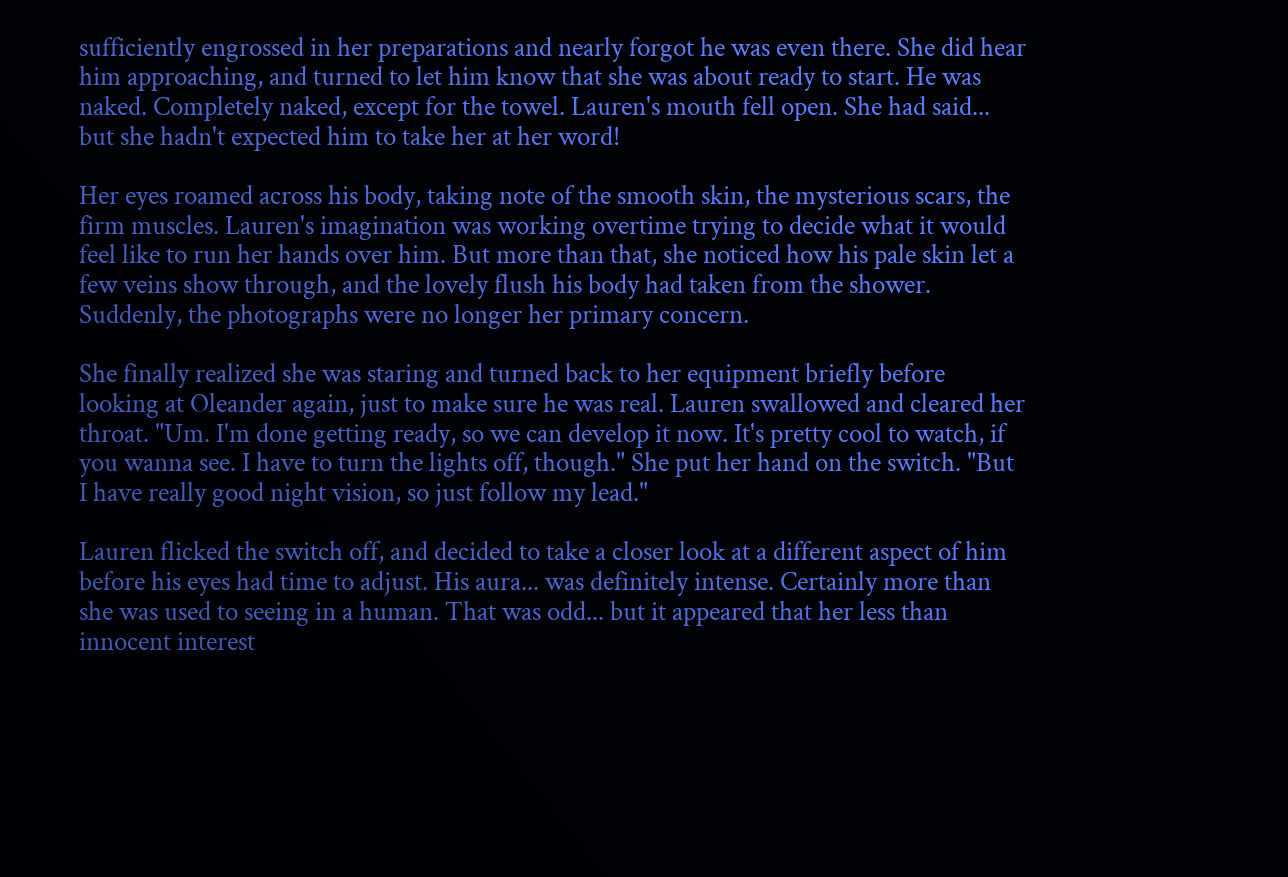sufficiently engrossed in her preparations and nearly forgot he was even there. She did hear him approaching, and turned to let him know that she was about ready to start. He was naked. Completely naked, except for the towel. Lauren's mouth fell open. She had said... but she hadn't expected him to take her at her word!

Her eyes roamed across his body, taking note of the smooth skin, the mysterious scars, the firm muscles. Lauren's imagination was working overtime trying to decide what it would feel like to run her hands over him. But more than that, she noticed how his pale skin let a few veins show through, and the lovely flush his body had taken from the shower. Suddenly, the photographs were no longer her primary concern.

She finally realized she was staring and turned back to her equipment briefly before looking at Oleander again, just to make sure he was real. Lauren swallowed and cleared her throat. "Um. I'm done getting ready, so we can develop it now. It's pretty cool to watch, if you wanna see. I have to turn the lights off, though." She put her hand on the switch. "But I have really good night vision, so just follow my lead."

Lauren flicked the switch off, and decided to take a closer look at a different aspect of him before his eyes had time to adjust. His aura... was definitely intense. Certainly more than she was used to seeing in a human. That was odd... but it appeared that her less than innocent interest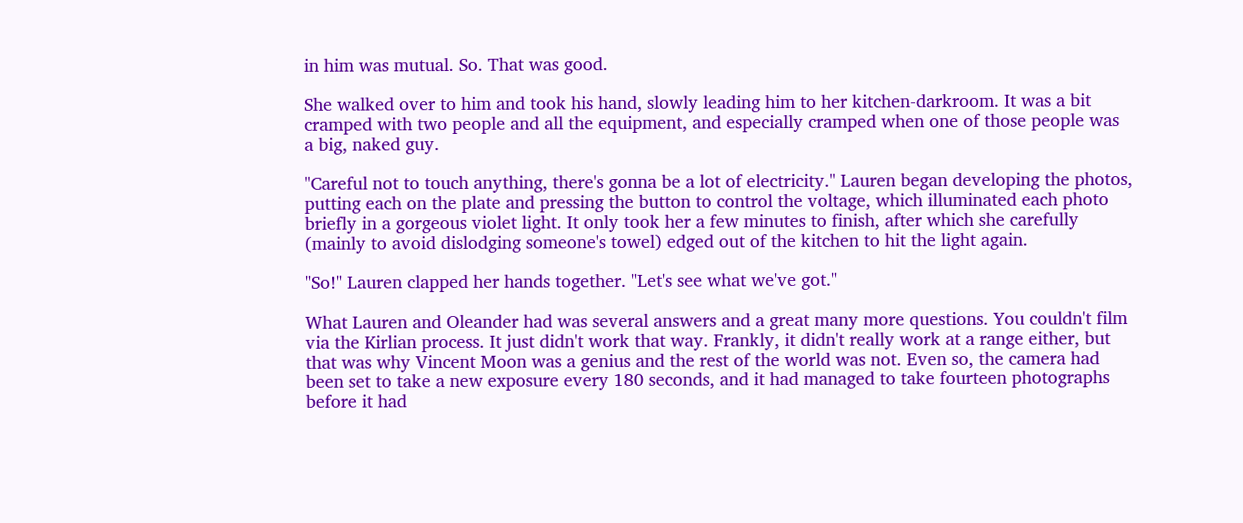in him was mutual. So. That was good.

She walked over to him and took his hand, slowly leading him to her kitchen-darkroom. It was a bit cramped with two people and all the equipment, and especially cramped when one of those people was a big, naked guy.

"Careful not to touch anything, there's gonna be a lot of electricity." Lauren began developing the photos, putting each on the plate and pressing the button to control the voltage, which illuminated each photo briefly in a gorgeous violet light. It only took her a few minutes to finish, after which she carefully (mainly to avoid dislodging someone's towel) edged out of the kitchen to hit the light again.

"So!" Lauren clapped her hands together. "Let's see what we've got."

What Lauren and Oleander had was several answers and a great many more questions. You couldn't film via the Kirlian process. It just didn't work that way. Frankly, it didn't really work at a range either, but that was why Vincent Moon was a genius and the rest of the world was not. Even so, the camera had been set to take a new exposure every 180 seconds, and it had managed to take fourteen photographs before it had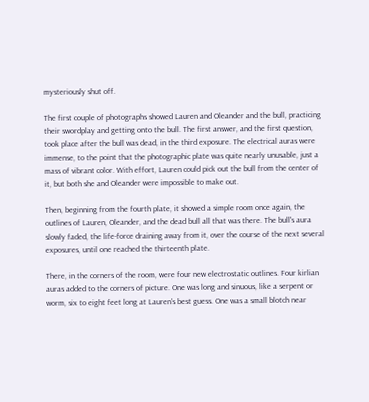mysteriously shut off.

The first couple of photographs showed Lauren and Oleander and the bull, practicing their swordplay and getting onto the bull. The first answer, and the first question, took place after the bull was dead, in the third exposure. The electrical auras were immense, to the point that the photographic plate was quite nearly unusable, just a mass of vibrant color. With effort, Lauren could pick out the bull from the center of it, but both she and Oleander were impossible to make out.

Then, beginning from the fourth plate, it showed a simple room once again, the outlines of Lauren, Oleander, and the dead bull all that was there. The bull's aura slowly faded, the life-force draining away from it, over the course of the next several exposures, until one reached the thirteenth plate.

There, in the corners of the room, were four new electrostatic outlines. Four kirlian auras added to the corners of picture. One was long and sinuous, like a serpent or worm, six to eight feet long at Lauren's best guess. One was a small blotch near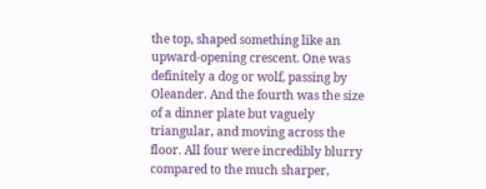the top, shaped something like an upward-opening crescent. One was definitely a dog or wolf, passing by Oleander. And the fourth was the size of a dinner plate but vaguely triangular, and moving across the floor. All four were incredibly blurry compared to the much sharper,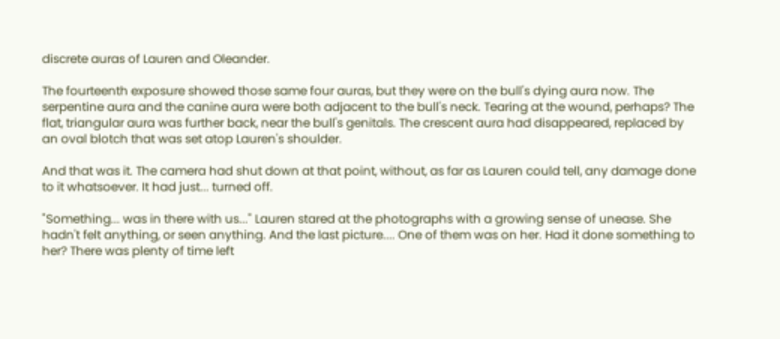discrete auras of Lauren and Oleander.

The fourteenth exposure showed those same four auras, but they were on the bull's dying aura now. The serpentine aura and the canine aura were both adjacent to the bull's neck. Tearing at the wound, perhaps? The flat, triangular aura was further back, near the bull's genitals. The crescent aura had disappeared, replaced by an oval blotch that was set atop Lauren's shoulder.

And that was it. The camera had shut down at that point, without, as far as Lauren could tell, any damage done to it whatsoever. It had just... turned off.

"Something... was in there with us..." Lauren stared at the photographs with a growing sense of unease. She hadn't felt anything, or seen anything. And the last picture.... One of them was on her. Had it done something to her? There was plenty of time left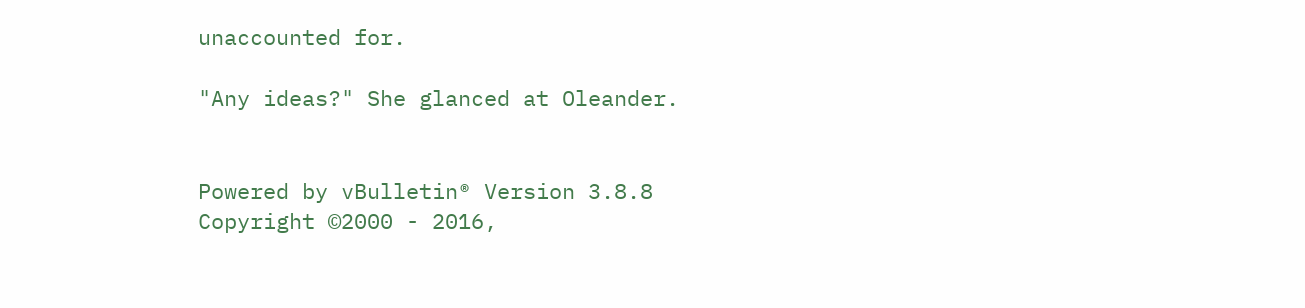unaccounted for.

"Any ideas?" She glanced at Oleander.


Powered by vBulletin® Version 3.8.8
Copyright ©2000 - 2016,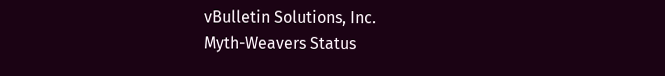vBulletin Solutions, Inc.
Myth-Weavers Status